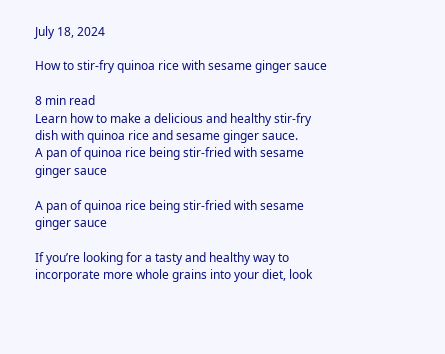July 18, 2024

How to stir-fry quinoa rice with sesame ginger sauce

8 min read
Learn how to make a delicious and healthy stir-fry dish with quinoa rice and sesame ginger sauce.
A pan of quinoa rice being stir-fried with sesame ginger sauce

A pan of quinoa rice being stir-fried with sesame ginger sauce

If you’re looking for a tasty and healthy way to incorporate more whole grains into your diet, look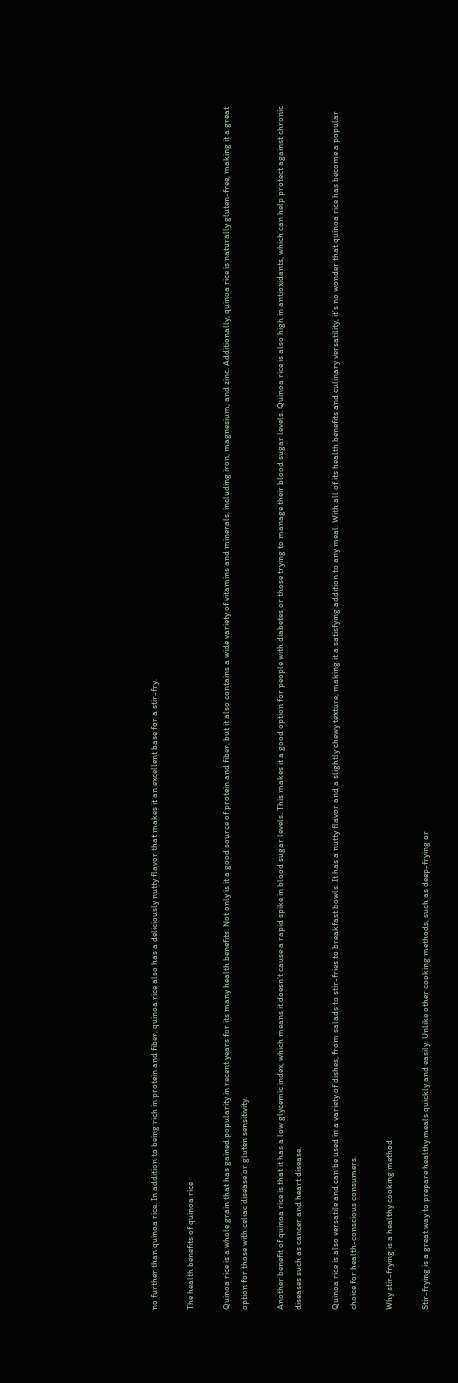no further than quinoa rice. In addition to being rich in protein and fiber, quinoa rice also has a deliciously nutty flavor that makes it an excellent base for a stir-fry.

The health benefits of quinoa rice

Quinoa rice is a whole grain that has gained popularity in recent years for its many health benefits. Not only is it a good source of protein and fiber, but it also contains a wide variety of vitamins and minerals, including iron, magnesium, and zinc. Additionally, quinoa rice is naturally gluten-free, making it a great option for those with celiac disease or gluten sensitivity.

Another benefit of quinoa rice is that it has a low glycemic index, which means it doesn’t cause a rapid spike in blood sugar levels. This makes it a good option for people with diabetes or those trying to manage their blood sugar levels. Quinoa rice is also high in antioxidants, which can help protect against chronic diseases such as cancer and heart disease.

Quinoa rice is also versatile and can be used in a variety of dishes, from salads to stir-fries to breakfast bowls. It has a nutty flavor and a slightly chewy texture, making it a satisfying addition to any meal. With all of its health benefits and culinary versatility, it’s no wonder that quinoa rice has become a popular choice for health-conscious consumers.

Why stir-frying is a healthy cooking method

Stir-frying is a great way to prepare healthy meals quickly and easily. Unlike other cooking methods, such as deep-frying or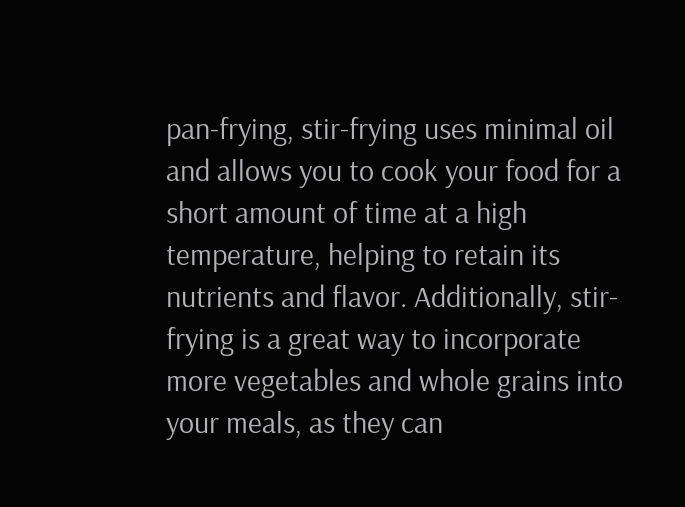pan-frying, stir-frying uses minimal oil and allows you to cook your food for a short amount of time at a high temperature, helping to retain its nutrients and flavor. Additionally, stir-frying is a great way to incorporate more vegetables and whole grains into your meals, as they can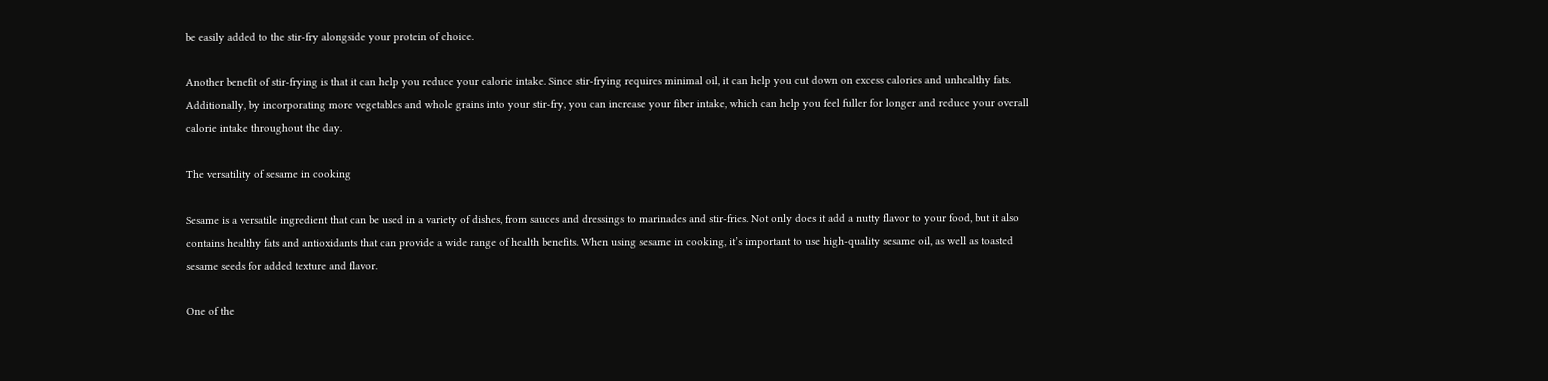be easily added to the stir-fry alongside your protein of choice.

Another benefit of stir-frying is that it can help you reduce your calorie intake. Since stir-frying requires minimal oil, it can help you cut down on excess calories and unhealthy fats. Additionally, by incorporating more vegetables and whole grains into your stir-fry, you can increase your fiber intake, which can help you feel fuller for longer and reduce your overall calorie intake throughout the day.

The versatility of sesame in cooking

Sesame is a versatile ingredient that can be used in a variety of dishes, from sauces and dressings to marinades and stir-fries. Not only does it add a nutty flavor to your food, but it also contains healthy fats and antioxidants that can provide a wide range of health benefits. When using sesame in cooking, it’s important to use high-quality sesame oil, as well as toasted sesame seeds for added texture and flavor.

One of the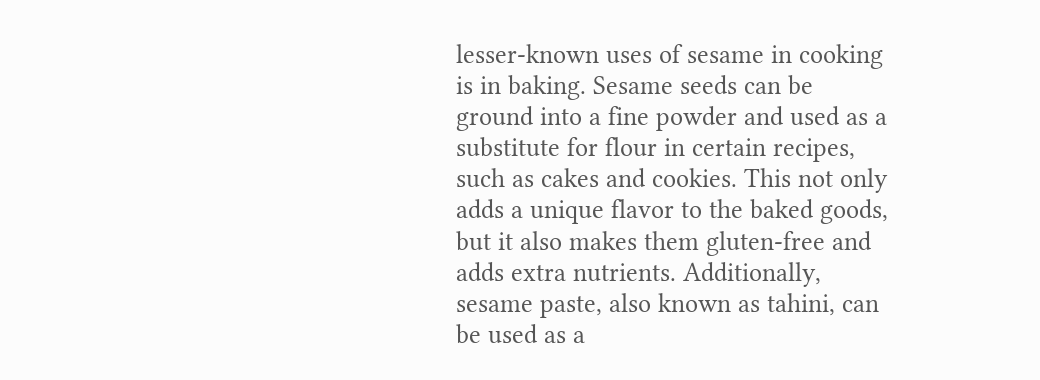lesser-known uses of sesame in cooking is in baking. Sesame seeds can be ground into a fine powder and used as a substitute for flour in certain recipes, such as cakes and cookies. This not only adds a unique flavor to the baked goods, but it also makes them gluten-free and adds extra nutrients. Additionally, sesame paste, also known as tahini, can be used as a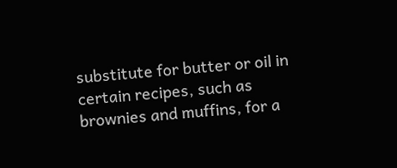substitute for butter or oil in certain recipes, such as brownies and muffins, for a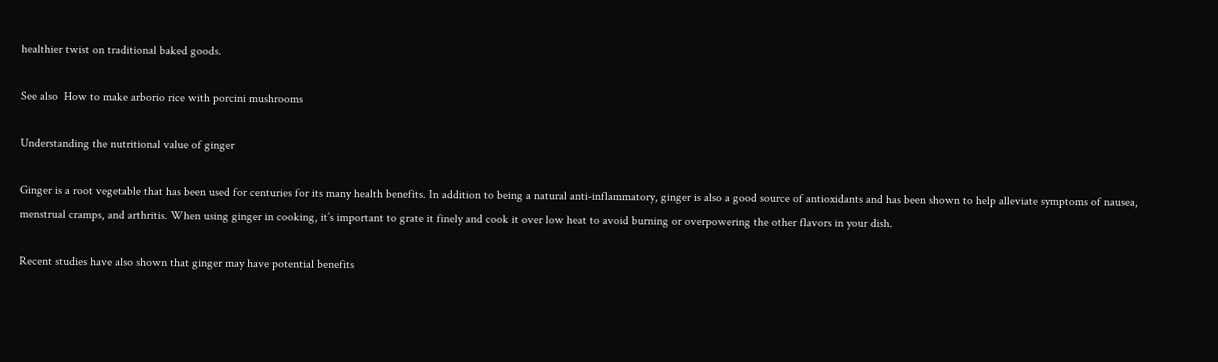healthier twist on traditional baked goods.

See also  How to make arborio rice with porcini mushrooms

Understanding the nutritional value of ginger

Ginger is a root vegetable that has been used for centuries for its many health benefits. In addition to being a natural anti-inflammatory, ginger is also a good source of antioxidants and has been shown to help alleviate symptoms of nausea, menstrual cramps, and arthritis. When using ginger in cooking, it’s important to grate it finely and cook it over low heat to avoid burning or overpowering the other flavors in your dish.

Recent studies have also shown that ginger may have potential benefits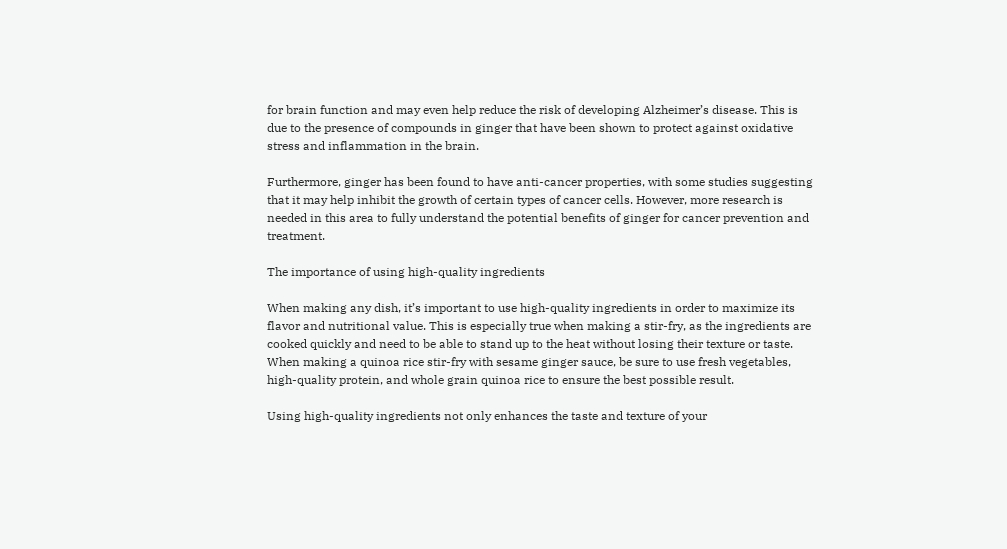for brain function and may even help reduce the risk of developing Alzheimer’s disease. This is due to the presence of compounds in ginger that have been shown to protect against oxidative stress and inflammation in the brain.

Furthermore, ginger has been found to have anti-cancer properties, with some studies suggesting that it may help inhibit the growth of certain types of cancer cells. However, more research is needed in this area to fully understand the potential benefits of ginger for cancer prevention and treatment.

The importance of using high-quality ingredients

When making any dish, it’s important to use high-quality ingredients in order to maximize its flavor and nutritional value. This is especially true when making a stir-fry, as the ingredients are cooked quickly and need to be able to stand up to the heat without losing their texture or taste. When making a quinoa rice stir-fry with sesame ginger sauce, be sure to use fresh vegetables, high-quality protein, and whole grain quinoa rice to ensure the best possible result.

Using high-quality ingredients not only enhances the taste and texture of your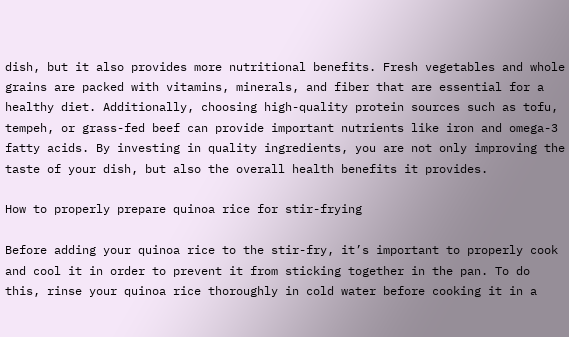dish, but it also provides more nutritional benefits. Fresh vegetables and whole grains are packed with vitamins, minerals, and fiber that are essential for a healthy diet. Additionally, choosing high-quality protein sources such as tofu, tempeh, or grass-fed beef can provide important nutrients like iron and omega-3 fatty acids. By investing in quality ingredients, you are not only improving the taste of your dish, but also the overall health benefits it provides.

How to properly prepare quinoa rice for stir-frying

Before adding your quinoa rice to the stir-fry, it’s important to properly cook and cool it in order to prevent it from sticking together in the pan. To do this, rinse your quinoa rice thoroughly in cold water before cooking it in a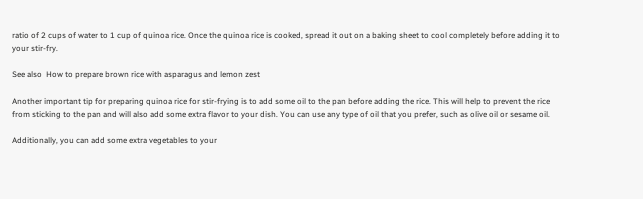ratio of 2 cups of water to 1 cup of quinoa rice. Once the quinoa rice is cooked, spread it out on a baking sheet to cool completely before adding it to your stir-fry.

See also  How to prepare brown rice with asparagus and lemon zest

Another important tip for preparing quinoa rice for stir-frying is to add some oil to the pan before adding the rice. This will help to prevent the rice from sticking to the pan and will also add some extra flavor to your dish. You can use any type of oil that you prefer, such as olive oil or sesame oil.

Additionally, you can add some extra vegetables to your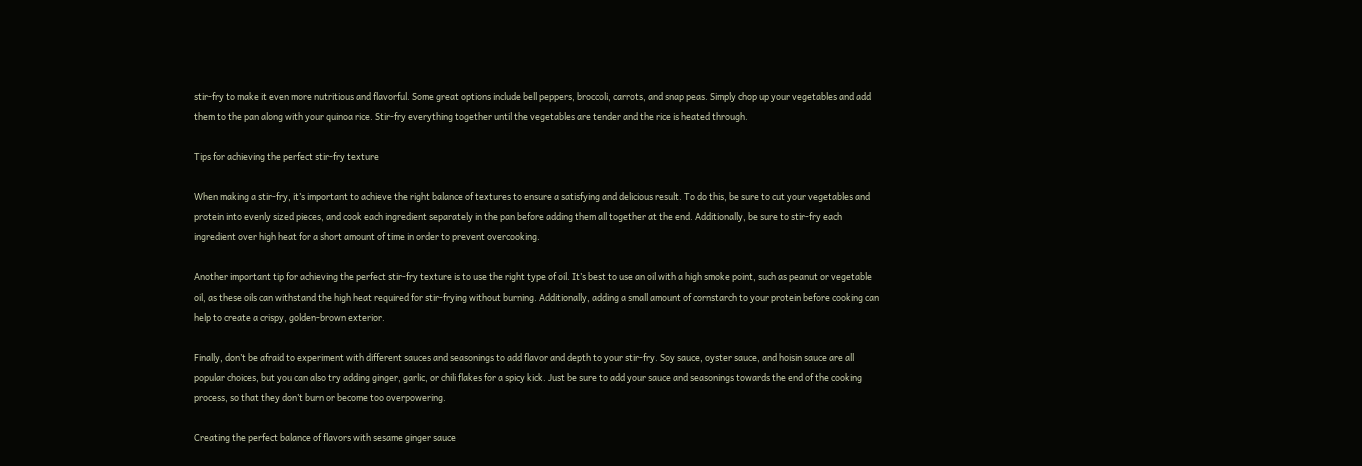stir-fry to make it even more nutritious and flavorful. Some great options include bell peppers, broccoli, carrots, and snap peas. Simply chop up your vegetables and add them to the pan along with your quinoa rice. Stir-fry everything together until the vegetables are tender and the rice is heated through.

Tips for achieving the perfect stir-fry texture

When making a stir-fry, it’s important to achieve the right balance of textures to ensure a satisfying and delicious result. To do this, be sure to cut your vegetables and protein into evenly sized pieces, and cook each ingredient separately in the pan before adding them all together at the end. Additionally, be sure to stir-fry each ingredient over high heat for a short amount of time in order to prevent overcooking.

Another important tip for achieving the perfect stir-fry texture is to use the right type of oil. It’s best to use an oil with a high smoke point, such as peanut or vegetable oil, as these oils can withstand the high heat required for stir-frying without burning. Additionally, adding a small amount of cornstarch to your protein before cooking can help to create a crispy, golden-brown exterior.

Finally, don’t be afraid to experiment with different sauces and seasonings to add flavor and depth to your stir-fry. Soy sauce, oyster sauce, and hoisin sauce are all popular choices, but you can also try adding ginger, garlic, or chili flakes for a spicy kick. Just be sure to add your sauce and seasonings towards the end of the cooking process, so that they don’t burn or become too overpowering.

Creating the perfect balance of flavors with sesame ginger sauce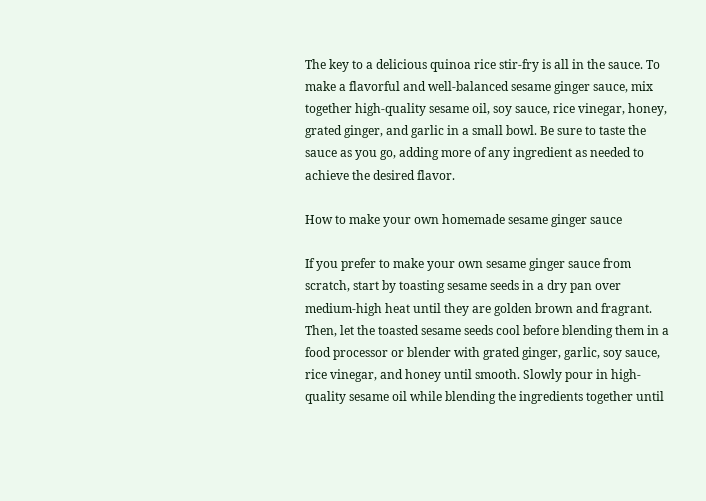The key to a delicious quinoa rice stir-fry is all in the sauce. To make a flavorful and well-balanced sesame ginger sauce, mix together high-quality sesame oil, soy sauce, rice vinegar, honey, grated ginger, and garlic in a small bowl. Be sure to taste the sauce as you go, adding more of any ingredient as needed to achieve the desired flavor.

How to make your own homemade sesame ginger sauce

If you prefer to make your own sesame ginger sauce from scratch, start by toasting sesame seeds in a dry pan over medium-high heat until they are golden brown and fragrant. Then, let the toasted sesame seeds cool before blending them in a food processor or blender with grated ginger, garlic, soy sauce, rice vinegar, and honey until smooth. Slowly pour in high-quality sesame oil while blending the ingredients together until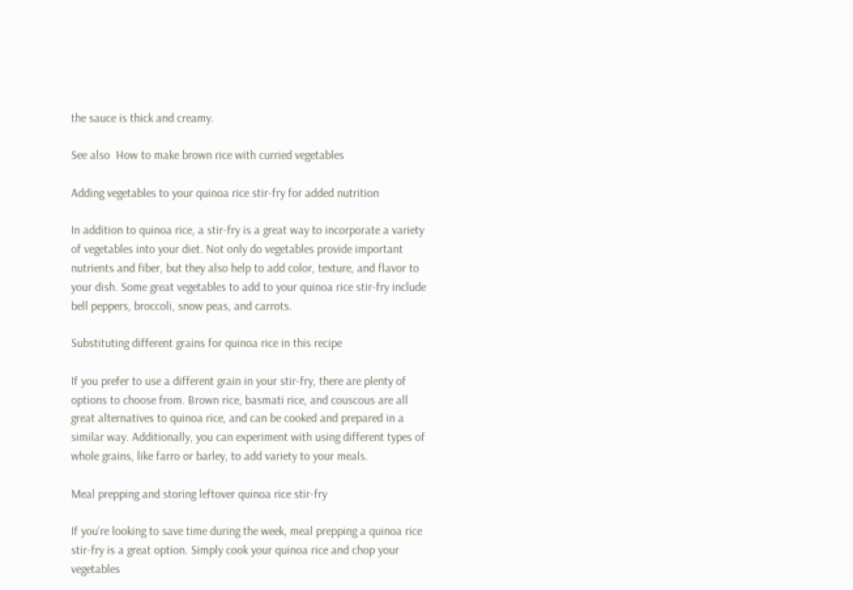the sauce is thick and creamy.

See also  How to make brown rice with curried vegetables

Adding vegetables to your quinoa rice stir-fry for added nutrition

In addition to quinoa rice, a stir-fry is a great way to incorporate a variety of vegetables into your diet. Not only do vegetables provide important nutrients and fiber, but they also help to add color, texture, and flavor to your dish. Some great vegetables to add to your quinoa rice stir-fry include bell peppers, broccoli, snow peas, and carrots.

Substituting different grains for quinoa rice in this recipe

If you prefer to use a different grain in your stir-fry, there are plenty of options to choose from. Brown rice, basmati rice, and couscous are all great alternatives to quinoa rice, and can be cooked and prepared in a similar way. Additionally, you can experiment with using different types of whole grains, like farro or barley, to add variety to your meals.

Meal prepping and storing leftover quinoa rice stir-fry

If you’re looking to save time during the week, meal prepping a quinoa rice stir-fry is a great option. Simply cook your quinoa rice and chop your vegetables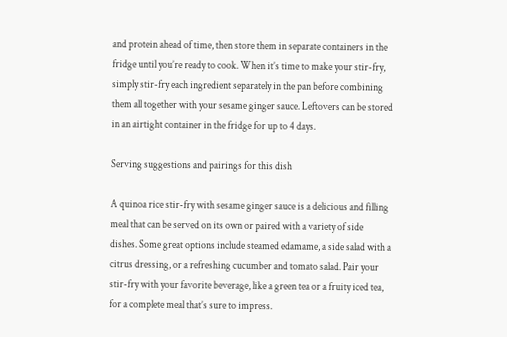and protein ahead of time, then store them in separate containers in the fridge until you’re ready to cook. When it’s time to make your stir-fry, simply stir-fry each ingredient separately in the pan before combining them all together with your sesame ginger sauce. Leftovers can be stored in an airtight container in the fridge for up to 4 days.

Serving suggestions and pairings for this dish

A quinoa rice stir-fry with sesame ginger sauce is a delicious and filling meal that can be served on its own or paired with a variety of side dishes. Some great options include steamed edamame, a side salad with a citrus dressing, or a refreshing cucumber and tomato salad. Pair your stir-fry with your favorite beverage, like a green tea or a fruity iced tea, for a complete meal that’s sure to impress.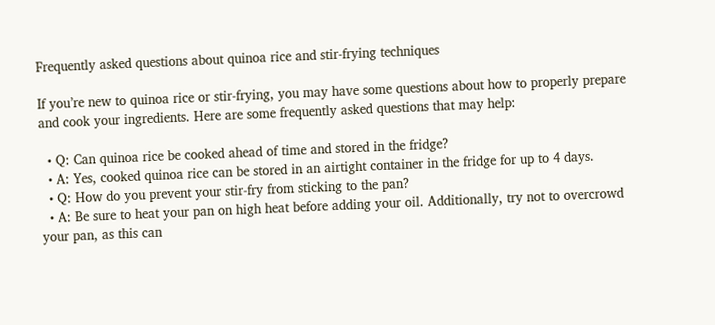Frequently asked questions about quinoa rice and stir-frying techniques

If you’re new to quinoa rice or stir-frying, you may have some questions about how to properly prepare and cook your ingredients. Here are some frequently asked questions that may help:

  • Q: Can quinoa rice be cooked ahead of time and stored in the fridge?
  • A: Yes, cooked quinoa rice can be stored in an airtight container in the fridge for up to 4 days.
  • Q: How do you prevent your stir-fry from sticking to the pan?
  • A: Be sure to heat your pan on high heat before adding your oil. Additionally, try not to overcrowd your pan, as this can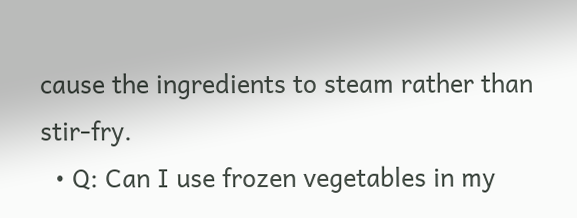cause the ingredients to steam rather than stir-fry.
  • Q: Can I use frozen vegetables in my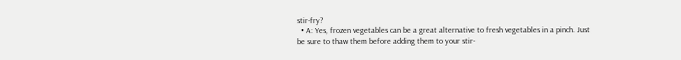stir-fry?
  • A: Yes, frozen vegetables can be a great alternative to fresh vegetables in a pinch. Just be sure to thaw them before adding them to your stir-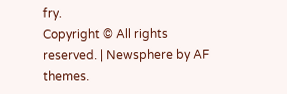fry.
Copyright © All rights reserved. | Newsphere by AF themes.